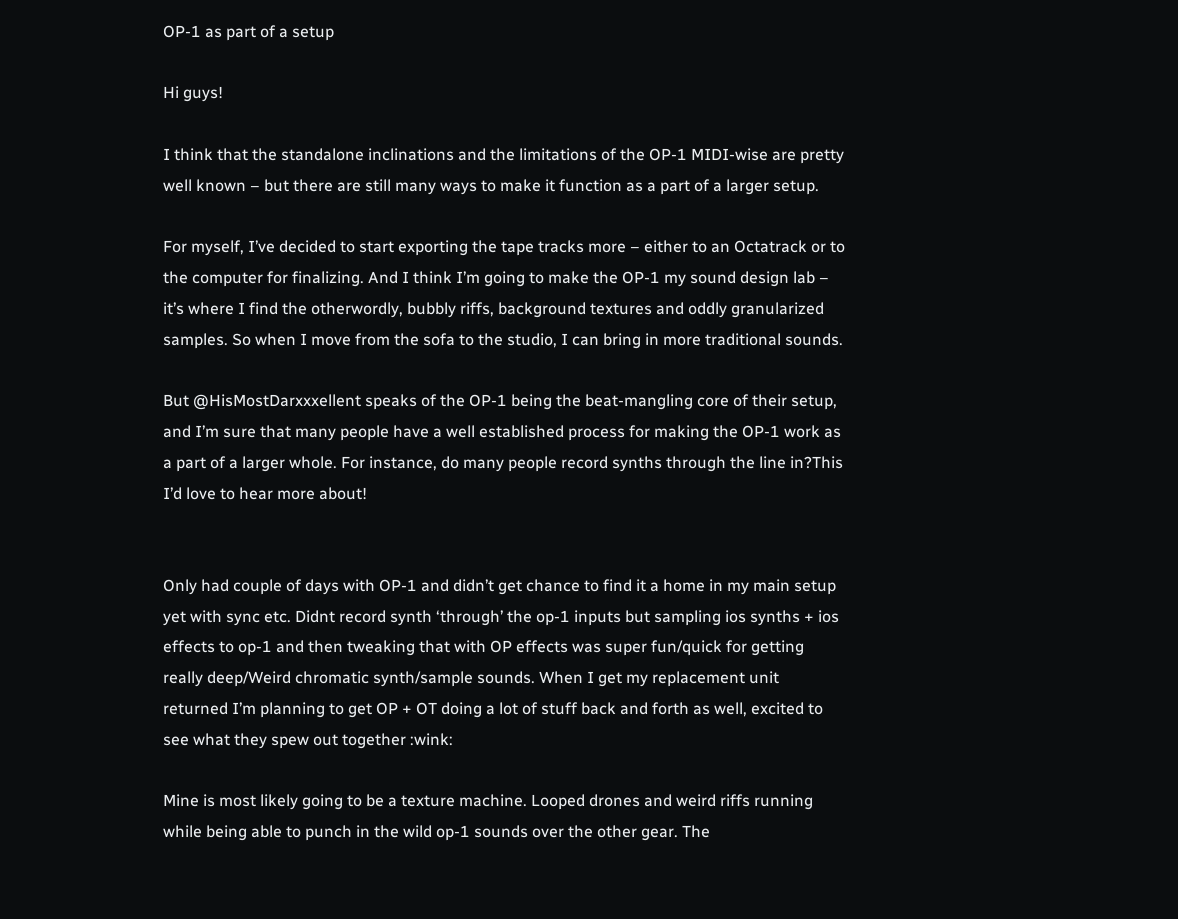OP-1 as part of a setup

Hi guys!

I think that the standalone inclinations and the limitations of the OP-1 MIDI-wise are pretty well known – but there are still many ways to make it function as a part of a larger setup.

For myself, I’ve decided to start exporting the tape tracks more – either to an Octatrack or to the computer for finalizing. And I think I’m going to make the OP-1 my sound design lab – it’s where I find the otherwordly, bubbly riffs, background textures and oddly granularized samples. So when I move from the sofa to the studio, I can bring in more traditional sounds.

But @HisMostDarxxxellent speaks of the OP-1 being the beat-mangling core of their setup, and I’m sure that many people have a well established process for making the OP-1 work as a part of a larger whole. For instance, do many people record synths through the line in?This I’d love to hear more about!


Only had couple of days with OP-1 and didn’t get chance to find it a home in my main setup yet with sync etc. Didnt record synth ‘through’ the op-1 inputs but sampling ios synths + ios effects to op-1 and then tweaking that with OP effects was super fun/quick for getting really deep/Weird chromatic synth/sample sounds. When I get my replacement unit returned I’m planning to get OP + OT doing a lot of stuff back and forth as well, excited to see what they spew out together :wink:

Mine is most likely going to be a texture machine. Looped drones and weird riffs running while being able to punch in the wild op-1 sounds over the other gear. The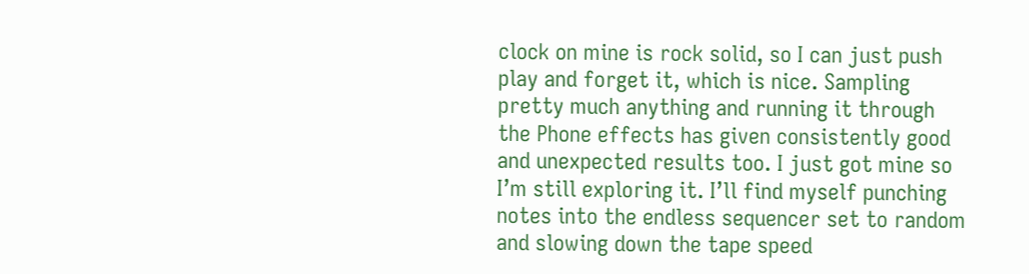clock on mine is rock solid, so I can just push play and forget it, which is nice. Sampling pretty much anything and running it through the Phone effects has given consistently good and unexpected results too. I just got mine so I’m still exploring it. I’ll find myself punching notes into the endless sequencer set to random and slowing down the tape speed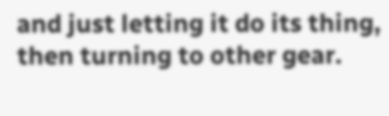and just letting it do its thing, then turning to other gear.